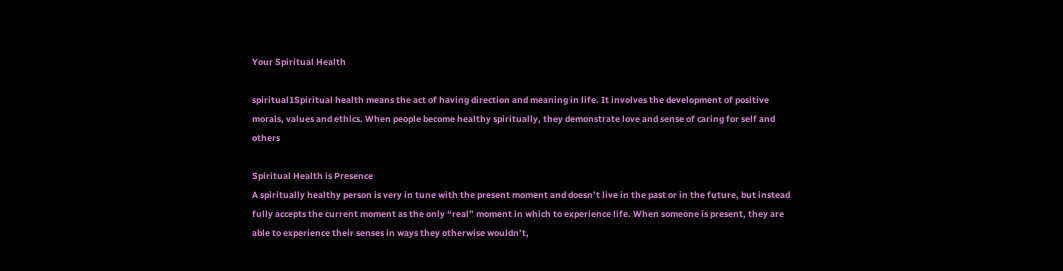Your Spiritual Health

spiritual1Spiritual health means the act of having direction and meaning in life. It involves the development of positive morals, values and ethics. When people become healthy spiritually, they demonstrate love and sense of caring for self and others

Spiritual Health is Presence
A spiritually healthy person is very in tune with the present moment and doesn’t live in the past or in the future, but instead fully accepts the current moment as the only “real” moment in which to experience life. When someone is present, they are able to experience their senses in ways they otherwise wouldn’t,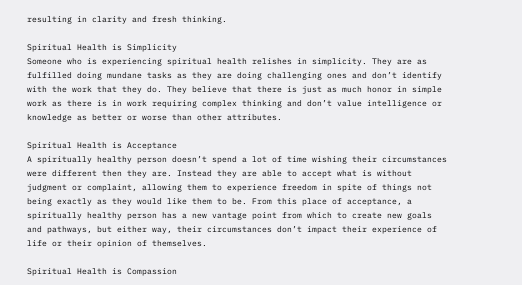resulting in clarity and fresh thinking.

Spiritual Health is Simplicity
Someone who is experiencing spiritual health relishes in simplicity. They are as fulfilled doing mundane tasks as they are doing challenging ones and don’t identify with the work that they do. They believe that there is just as much honor in simple work as there is in work requiring complex thinking and don’t value intelligence or knowledge as better or worse than other attributes.

Spiritual Health is Acceptance
A spiritually healthy person doesn’t spend a lot of time wishing their circumstances were different then they are. Instead they are able to accept what is without judgment or complaint, allowing them to experience freedom in spite of things not being exactly as they would like them to be. From this place of acceptance, a spiritually healthy person has a new vantage point from which to create new goals and pathways, but either way, their circumstances don’t impact their experience of life or their opinion of themselves.

Spiritual Health is Compassion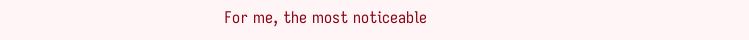For me, the most noticeable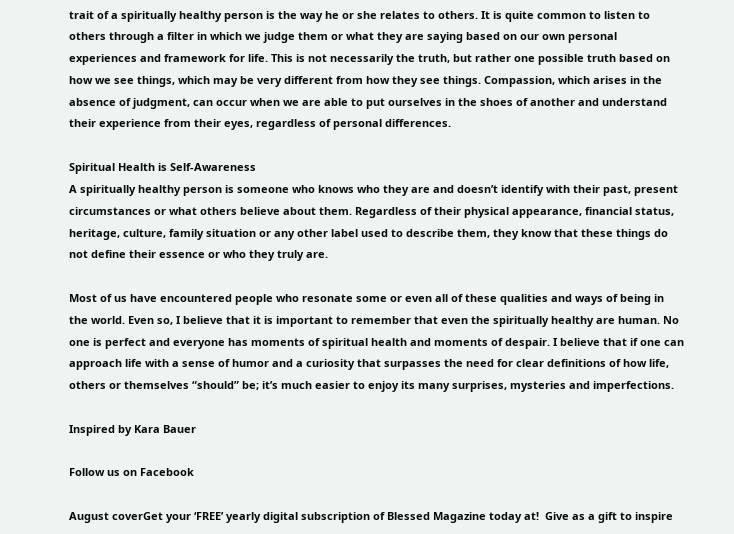trait of a spiritually healthy person is the way he or she relates to others. It is quite common to listen to others through a filter in which we judge them or what they are saying based on our own personal experiences and framework for life. This is not necessarily the truth, but rather one possible truth based on how we see things, which may be very different from how they see things. Compassion, which arises in the absence of judgment, can occur when we are able to put ourselves in the shoes of another and understand their experience from their eyes, regardless of personal differences.

Spiritual Health is Self-Awareness
A spiritually healthy person is someone who knows who they are and doesn’t identify with their past, present circumstances or what others believe about them. Regardless of their physical appearance, financial status, heritage, culture, family situation or any other label used to describe them, they know that these things do not define their essence or who they truly are.

Most of us have encountered people who resonate some or even all of these qualities and ways of being in the world. Even so, I believe that it is important to remember that even the spiritually healthy are human. No one is perfect and everyone has moments of spiritual health and moments of despair. I believe that if one can approach life with a sense of humor and a curiosity that surpasses the need for clear definitions of how life, others or themselves “should” be; it’s much easier to enjoy its many surprises, mysteries and imperfections.

Inspired by Kara Bauer

Follow us on Facebook

August coverGet your ‘FREE’ yearly digital subscription of Blessed Magazine today at!  Give as a gift to inspire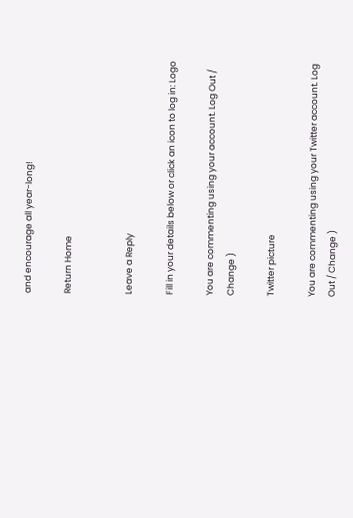and encourage all year-long!

Return Home


Leave a Reply

Fill in your details below or click an icon to log in: Logo

You are commenting using your account. Log Out / Change )

Twitter picture

You are commenting using your Twitter account. Log Out / Change )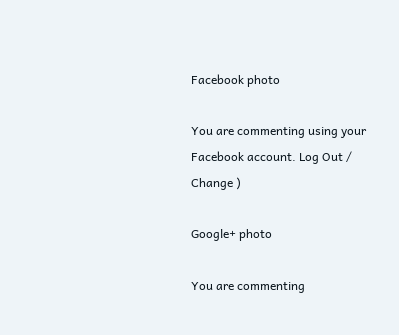Facebook photo

You are commenting using your Facebook account. Log Out / Change )

Google+ photo

You are commenting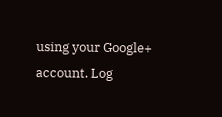using your Google+ account. Log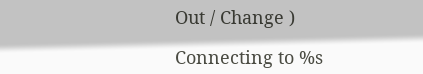Out / Change )

Connecting to %s